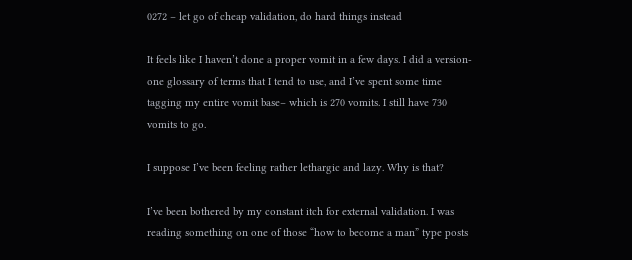0272 – let go of cheap validation, do hard things instead

It feels like I haven’t done a proper vomit in a few days. I did a version-one glossary of terms that I tend to use, and I’ve spent some time tagging my entire vomit base– which is 270 vomits. I still have 730 vomits to go.

I suppose I’ve been feeling rather lethargic and lazy. Why is that?

I’ve been bothered by my constant itch for external validation. I was reading something on one of those “how to become a man” type posts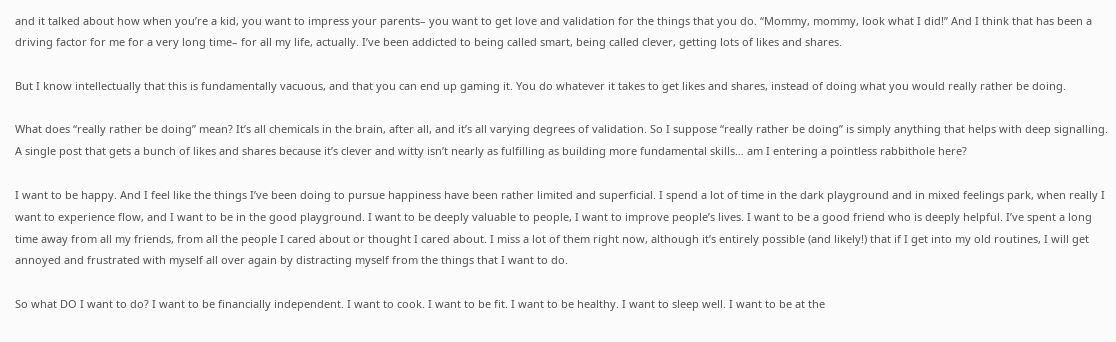and it talked about how when you’re a kid, you want to impress your parents– you want to get love and validation for the things that you do. “Mommy, mommy, look what I did!” And I think that has been a driving factor for me for a very long time– for all my life, actually. I’ve been addicted to being called smart, being called clever, getting lots of likes and shares.

But I know intellectually that this is fundamentally vacuous, and that you can end up gaming it. You do whatever it takes to get likes and shares, instead of doing what you would really rather be doing.

What does “really rather be doing” mean? It’s all chemicals in the brain, after all, and it’s all varying degrees of validation. So I suppose “really rather be doing” is simply anything that helps with deep signalling. A single post that gets a bunch of likes and shares because it’s clever and witty isn’t nearly as fulfilling as building more fundamental skills… am I entering a pointless rabbithole here?

I want to be happy. And I feel like the things I’ve been doing to pursue happiness have been rather limited and superficial. I spend a lot of time in the dark playground and in mixed feelings park, when really I want to experience flow, and I want to be in the good playground. I want to be deeply valuable to people, I want to improve people’s lives. I want to be a good friend who is deeply helpful. I’ve spent a long time away from all my friends, from all the people I cared about or thought I cared about. I miss a lot of them right now, although it’s entirely possible (and likely!) that if I get into my old routines, I will get annoyed and frustrated with myself all over again by distracting myself from the things that I want to do.

So what DO I want to do? I want to be financially independent. I want to cook. I want to be fit. I want to be healthy. I want to sleep well. I want to be at the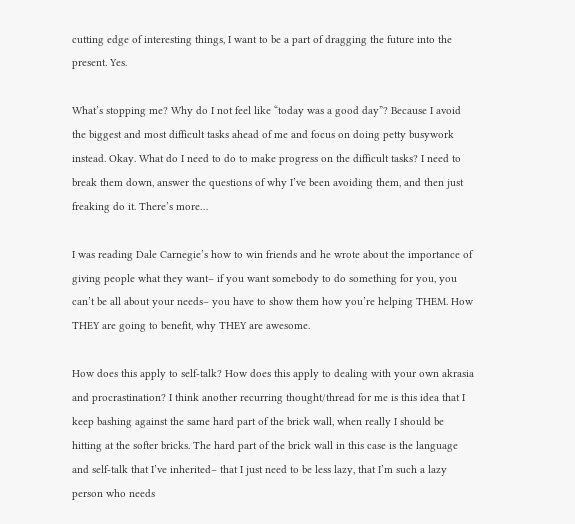cutting edge of interesting things, I want to be a part of dragging the future into the present. Yes.

What’s stopping me? Why do I not feel like “today was a good day”? Because I avoid the biggest and most difficult tasks ahead of me and focus on doing petty busywork instead. Okay. What do I need to do to make progress on the difficult tasks? I need to break them down, answer the questions of why I’ve been avoiding them, and then just freaking do it. There’s more…

I was reading Dale Carnegie’s how to win friends and he wrote about the importance of giving people what they want– if you want somebody to do something for you, you can’t be all about your needs– you have to show them how you’re helping THEM. How THEY are going to benefit, why THEY are awesome.

How does this apply to self-talk? How does this apply to dealing with your own akrasia and procrastination? I think another recurring thought/thread for me is this idea that I keep bashing against the same hard part of the brick wall, when really I should be hitting at the softer bricks. The hard part of the brick wall in this case is the language and self-talk that I’ve inherited– that I just need to be less lazy, that I’m such a lazy person who needs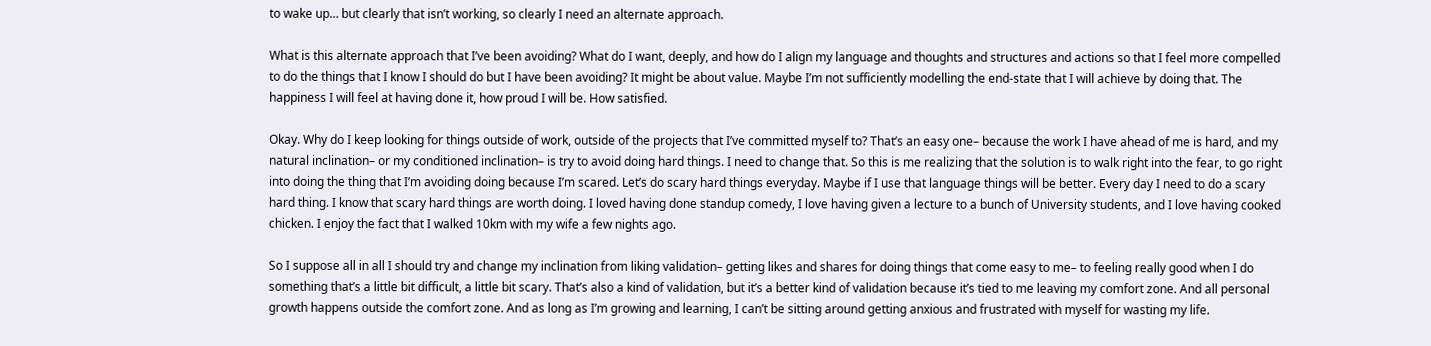to wake up… but clearly that isn’t working, so clearly I need an alternate approach.

What is this alternate approach that I’ve been avoiding? What do I want, deeply, and how do I align my language and thoughts and structures and actions so that I feel more compelled to do the things that I know I should do but I have been avoiding? It might be about value. Maybe I’m not sufficiently modelling the end-state that I will achieve by doing that. The happiness I will feel at having done it, how proud I will be. How satisfied.

Okay. Why do I keep looking for things outside of work, outside of the projects that I’ve committed myself to? That’s an easy one– because the work I have ahead of me is hard, and my natural inclination– or my conditioned inclination– is try to avoid doing hard things. I need to change that. So this is me realizing that the solution is to walk right into the fear, to go right into doing the thing that I’m avoiding doing because I’m scared. Let’s do scary hard things everyday. Maybe if I use that language things will be better. Every day I need to do a scary hard thing. I know that scary hard things are worth doing. I loved having done standup comedy, I love having given a lecture to a bunch of University students, and I love having cooked chicken. I enjoy the fact that I walked 10km with my wife a few nights ago.

So I suppose all in all I should try and change my inclination from liking validation– getting likes and shares for doing things that come easy to me– to feeling really good when I do something that’s a little bit difficult, a little bit scary. That’s also a kind of validation, but it’s a better kind of validation because it’s tied to me leaving my comfort zone. And all personal growth happens outside the comfort zone. And as long as I’m growing and learning, I can’t be sitting around getting anxious and frustrated with myself for wasting my life.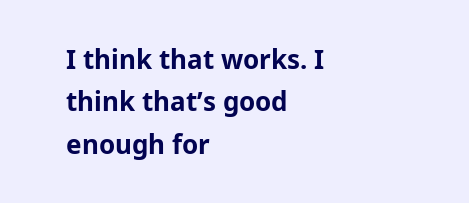I think that works. I think that’s good enough for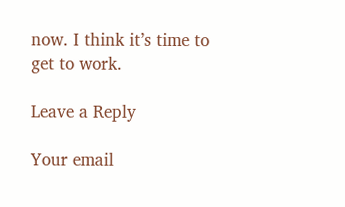now. I think it’s time to get to work.

Leave a Reply

Your email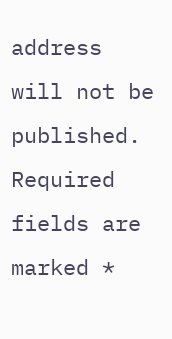address will not be published. Required fields are marked *